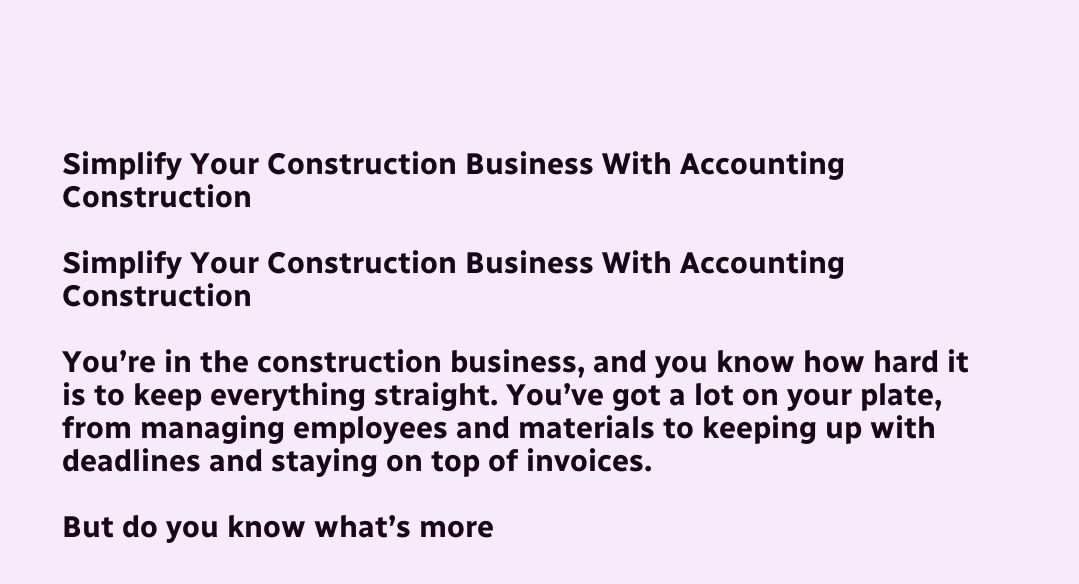Simplify Your Construction Business With Accounting Construction

Simplify Your Construction Business With Accounting Construction

You’re in the construction business, and you know how hard it is to keep everything straight. You’ve got a lot on your plate, from managing employees and materials to keeping up with deadlines and staying on top of invoices.

But do you know what’s more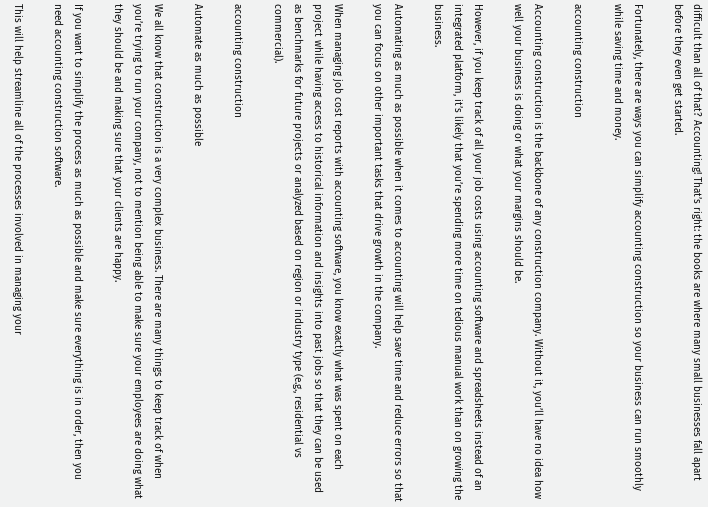difficult than all of that? Accounting! That’s right: the books are where many small businesses fall apart before they even get started.

Fortunately, there are ways you can simplify accounting construction so your business can run smoothly while saving time and money.

accounting construction

Accounting construction is the backbone of any construction company. Without it, you’ll have no idea how well your business is doing or what your margins should be.

However, if you keep track of all your job costs using accounting software and spreadsheets instead of an integrated platform, it’s likely that you’re spending more time on tedious manual work than on growing the business.

Automating as much as possible when it comes to accounting will help save time and reduce errors so that you can focus on other important tasks that drive growth in the company.

When managing job cost reports with accounting software, you know exactly what was spent on each project while having access to historical information and insights into past jobs so that they can be used as benchmarks for future projects or analyzed based on region or industry type (e.g., residential vs commercial).

accounting construction

Automate as much as possible

We all know that construction is a very complex business. There are many things to keep track of when you’re trying to run your company, not to mention being able to make sure your employees are doing what they should be and making sure that your clients are happy.

If you want to simplify the process as much as possible and make sure everything is in order, then you need accounting construction software.

This will help streamline all of the processes involved in managing your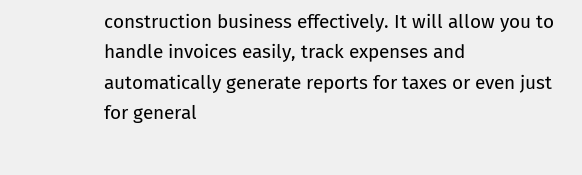construction business effectively. It will allow you to handle invoices easily, track expenses and automatically generate reports for taxes or even just for general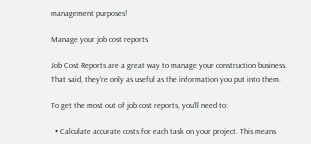management purposes!

Manage your job cost reports

Job Cost Reports are a great way to manage your construction business. That said, they’re only as useful as the information you put into them.

To get the most out of job cost reports, you’ll need to:

  • Calculate accurate costs for each task on your project. This means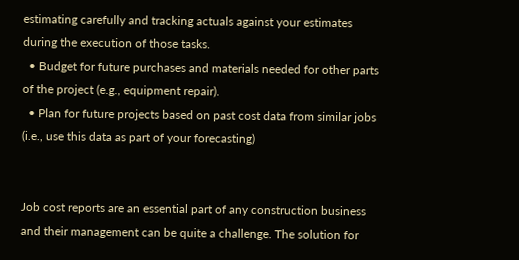estimating carefully and tracking actuals against your estimates during the execution of those tasks.
  • Budget for future purchases and materials needed for other parts of the project (e.g., equipment repair).
  • Plan for future projects based on past cost data from similar jobs (i.e., use this data as part of your forecasting)


Job cost reports are an essential part of any construction business and their management can be quite a challenge. The solution for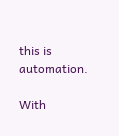this is automation.

With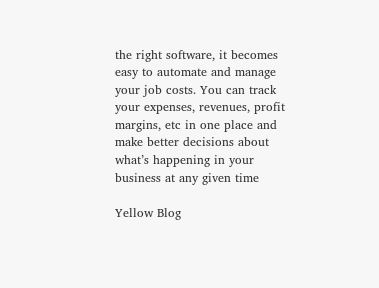the right software, it becomes easy to automate and manage your job costs. You can track your expenses, revenues, profit margins, etc in one place and make better decisions about what’s happening in your business at any given time

Yellow Blog